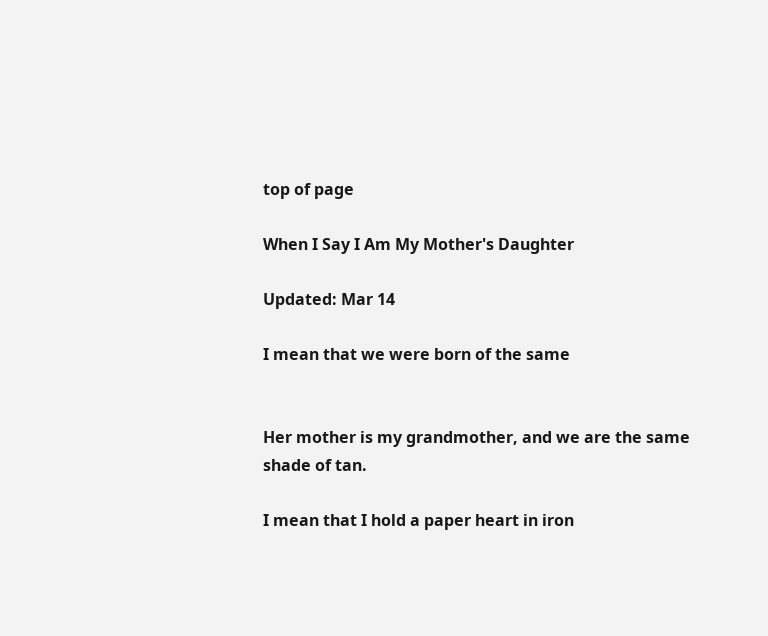top of page

When I Say I Am My Mother's Daughter

Updated: Mar 14

I mean that we were born of the same


Her mother is my grandmother, and we are the same shade of tan.

I mean that I hold a paper heart in iron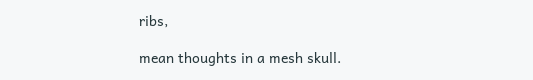ribs,

mean thoughts in a mesh skull.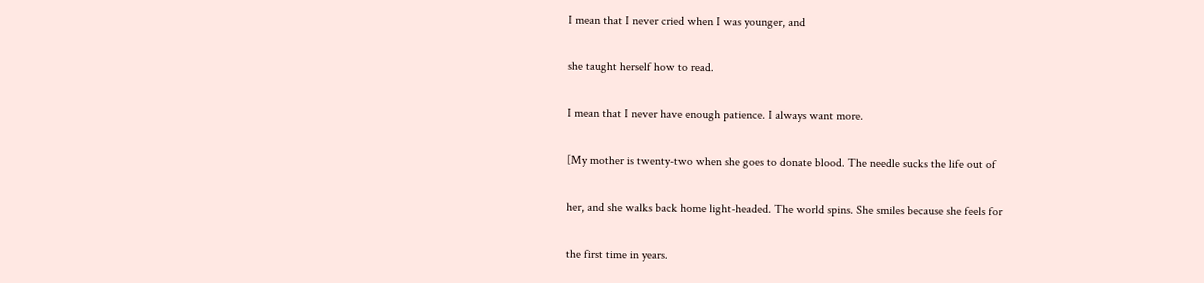I mean that I never cried when I was younger, and

she taught herself how to read.

I mean that I never have enough patience. I always want more.

[My mother is twenty-two when she goes to donate blood. The needle sucks the life out of

her, and she walks back home light-headed. The world spins. She smiles because she feels for

the first time in years.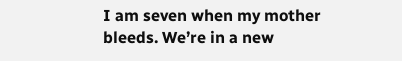I am seven when my mother bleeds. We’re in a new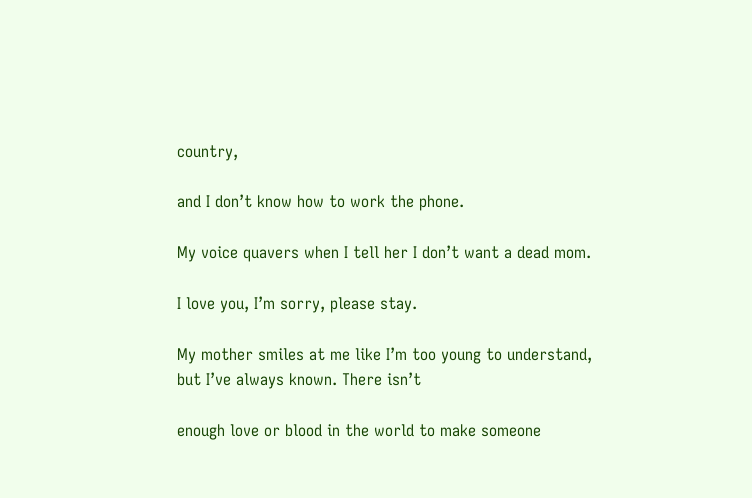country,

and I don’t know how to work the phone.

My voice quavers when I tell her I don’t want a dead mom.

I love you, I’m sorry, please stay.

My mother smiles at me like I’m too young to understand, but I’ve always known. There isn’t

enough love or blood in the world to make someone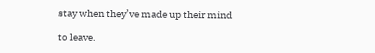stay when they’ve made up their mind

to leave.